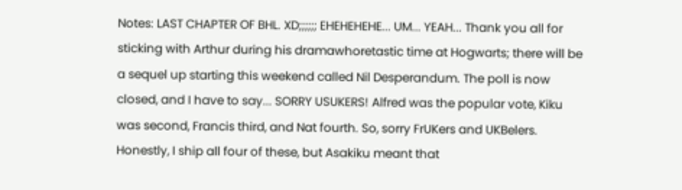Notes: LAST CHAPTER OF BHL. XD;;;;;; EHEHEHEHE... UM... YEAH... Thank you all for sticking with Arthur during his dramawhoretastic time at Hogwarts; there will be a sequel up starting this weekend called Nil Desperandum. The poll is now closed, and I have to say... SORRY USUKERS! Alfred was the popular vote, Kiku was second, Francis third, and Nat fourth. So, sorry FrUKers and UKBelers. Honestly, I ship all four of these, but Asakiku meant that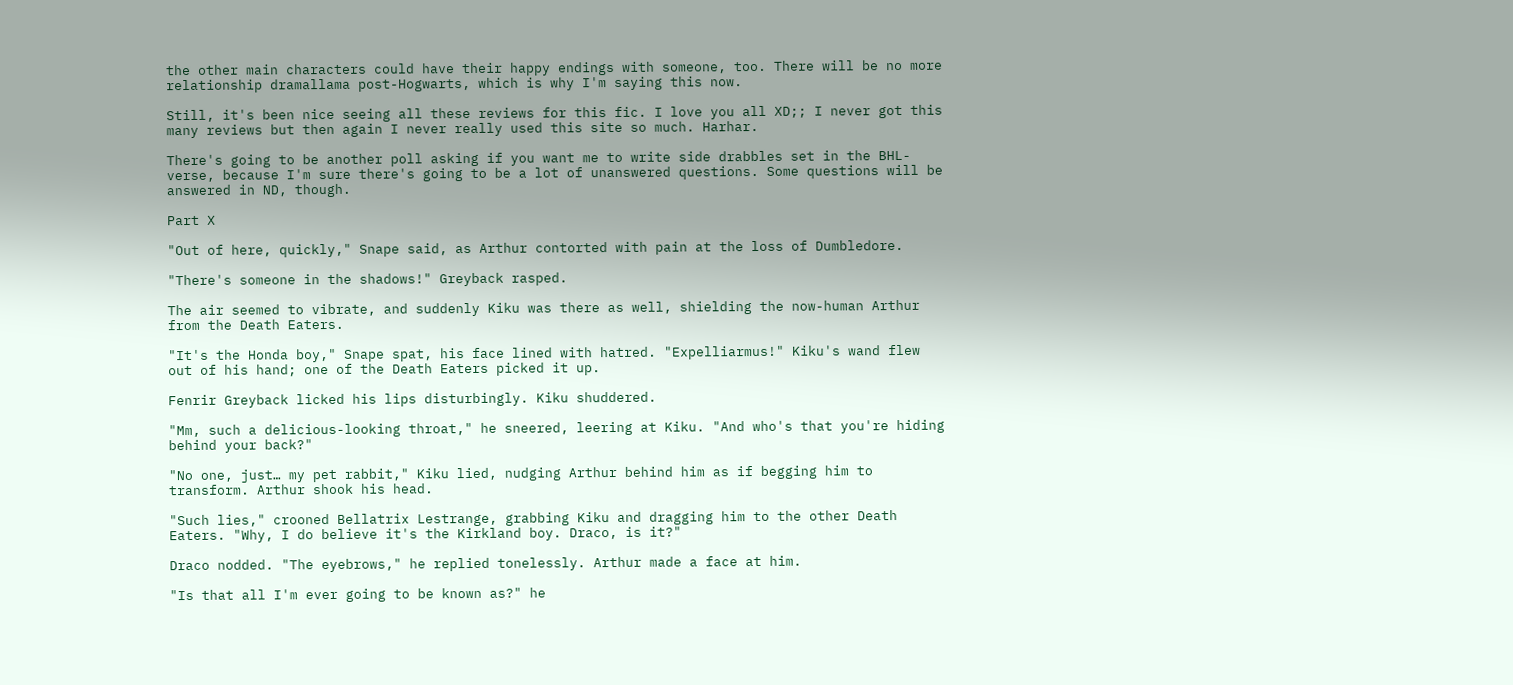the other main characters could have their happy endings with someone, too. There will be no more relationship dramallama post-Hogwarts, which is why I'm saying this now.

Still, it's been nice seeing all these reviews for this fic. I love you all XD;; I never got this many reviews but then again I never really used this site so much. Harhar.

There's going to be another poll asking if you want me to write side drabbles set in the BHL-verse, because I'm sure there's going to be a lot of unanswered questions. Some questions will be answered in ND, though.

Part X

"Out of here, quickly," Snape said, as Arthur contorted with pain at the loss of Dumbledore.

"There's someone in the shadows!" Greyback rasped.

The air seemed to vibrate, and suddenly Kiku was there as well, shielding the now-human Arthur from the Death Eaters.

"It's the Honda boy," Snape spat, his face lined with hatred. "Expelliarmus!" Kiku's wand flew out of his hand; one of the Death Eaters picked it up.

Fenrir Greyback licked his lips disturbingly. Kiku shuddered.

"Mm, such a delicious-looking throat," he sneered, leering at Kiku. "And who's that you're hiding behind your back?"

"No one, just… my pet rabbit," Kiku lied, nudging Arthur behind him as if begging him to transform. Arthur shook his head.

"Such lies," crooned Bellatrix Lestrange, grabbing Kiku and dragging him to the other Death Eaters. "Why, I do believe it's the Kirkland boy. Draco, is it?"

Draco nodded. "The eyebrows," he replied tonelessly. Arthur made a face at him.

"Is that all I'm ever going to be known as?" he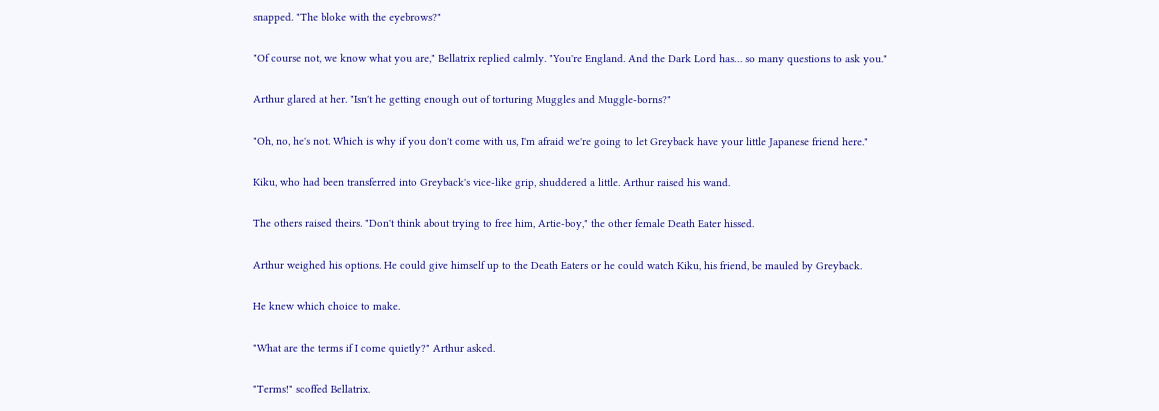snapped. "The bloke with the eyebrows?"

"Of course not, we know what you are," Bellatrix replied calmly. "You're England. And the Dark Lord has… so many questions to ask you."

Arthur glared at her. "Isn't he getting enough out of torturing Muggles and Muggle-borns?"

"Oh, no, he's not. Which is why if you don't come with us, I'm afraid we're going to let Greyback have your little Japanese friend here."

Kiku, who had been transferred into Greyback's vice-like grip, shuddered a little. Arthur raised his wand.

The others raised theirs. "Don't think about trying to free him, Artie-boy," the other female Death Eater hissed.

Arthur weighed his options. He could give himself up to the Death Eaters or he could watch Kiku, his friend, be mauled by Greyback.

He knew which choice to make.

"What are the terms if I come quietly?" Arthur asked.

"Terms!" scoffed Bellatrix.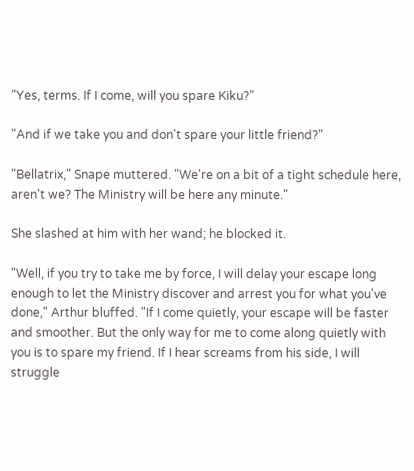"Yes, terms. If I come, will you spare Kiku?"

"And if we take you and don't spare your little friend?"

"Bellatrix," Snape muttered. "We're on a bit of a tight schedule here, aren't we? The Ministry will be here any minute."

She slashed at him with her wand; he blocked it.

"Well, if you try to take me by force, I will delay your escape long enough to let the Ministry discover and arrest you for what you've done," Arthur bluffed. "If I come quietly, your escape will be faster and smoother. But the only way for me to come along quietly with you is to spare my friend. If I hear screams from his side, I will struggle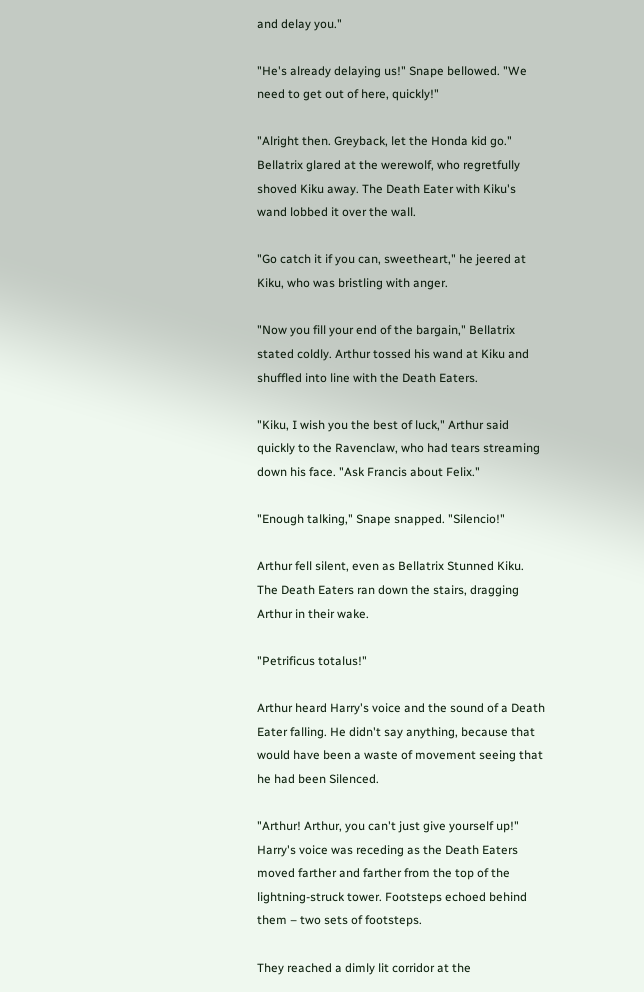and delay you."

"He's already delaying us!" Snape bellowed. "We need to get out of here, quickly!"

"Alright then. Greyback, let the Honda kid go." Bellatrix glared at the werewolf, who regretfully shoved Kiku away. The Death Eater with Kiku's wand lobbed it over the wall.

"Go catch it if you can, sweetheart," he jeered at Kiku, who was bristling with anger.

"Now you fill your end of the bargain," Bellatrix stated coldly. Arthur tossed his wand at Kiku and shuffled into line with the Death Eaters.

"Kiku, I wish you the best of luck," Arthur said quickly to the Ravenclaw, who had tears streaming down his face. "Ask Francis about Felix."

"Enough talking," Snape snapped. "Silencio!"

Arthur fell silent, even as Bellatrix Stunned Kiku. The Death Eaters ran down the stairs, dragging Arthur in their wake.

"Petrificus totalus!"

Arthur heard Harry's voice and the sound of a Death Eater falling. He didn't say anything, because that would have been a waste of movement seeing that he had been Silenced.

"Arthur! Arthur, you can't just give yourself up!" Harry's voice was receding as the Death Eaters moved farther and farther from the top of the lightning-struck tower. Footsteps echoed behind them – two sets of footsteps.

They reached a dimly lit corridor at the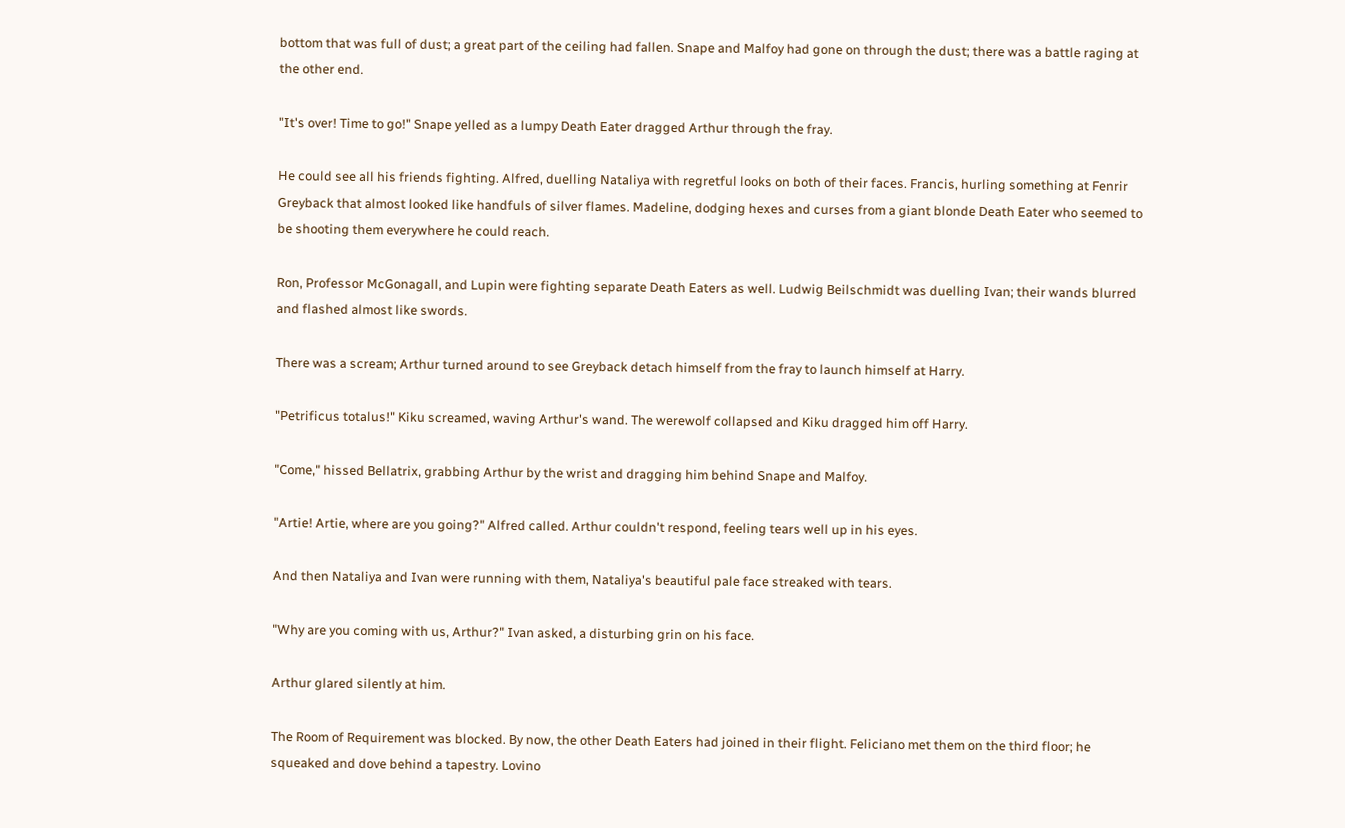bottom that was full of dust; a great part of the ceiling had fallen. Snape and Malfoy had gone on through the dust; there was a battle raging at the other end.

"It's over! Time to go!" Snape yelled as a lumpy Death Eater dragged Arthur through the fray.

He could see all his friends fighting. Alfred, duelling Nataliya with regretful looks on both of their faces. Francis, hurling something at Fenrir Greyback that almost looked like handfuls of silver flames. Madeline, dodging hexes and curses from a giant blonde Death Eater who seemed to be shooting them everywhere he could reach.

Ron, Professor McGonagall, and Lupin were fighting separate Death Eaters as well. Ludwig Beilschmidt was duelling Ivan; their wands blurred and flashed almost like swords.

There was a scream; Arthur turned around to see Greyback detach himself from the fray to launch himself at Harry.

"Petrificus totalus!" Kiku screamed, waving Arthur's wand. The werewolf collapsed and Kiku dragged him off Harry.

"Come," hissed Bellatrix, grabbing Arthur by the wrist and dragging him behind Snape and Malfoy.

"Artie! Artie, where are you going?" Alfred called. Arthur couldn't respond, feeling tears well up in his eyes.

And then Nataliya and Ivan were running with them, Nataliya's beautiful pale face streaked with tears.

"Why are you coming with us, Arthur?" Ivan asked, a disturbing grin on his face.

Arthur glared silently at him.

The Room of Requirement was blocked. By now, the other Death Eaters had joined in their flight. Feliciano met them on the third floor; he squeaked and dove behind a tapestry. Lovino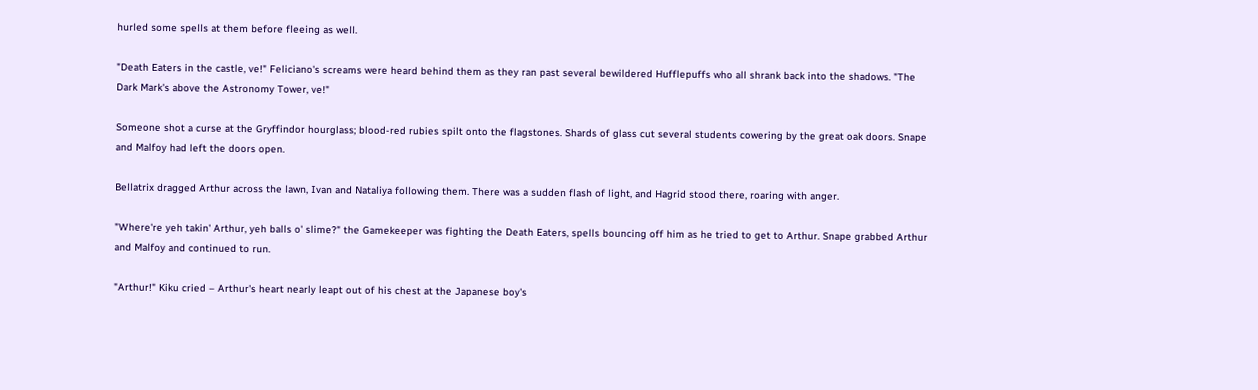hurled some spells at them before fleeing as well.

"Death Eaters in the castle, ve!" Feliciano's screams were heard behind them as they ran past several bewildered Hufflepuffs who all shrank back into the shadows. "The Dark Mark's above the Astronomy Tower, ve!"

Someone shot a curse at the Gryffindor hourglass; blood-red rubies spilt onto the flagstones. Shards of glass cut several students cowering by the great oak doors. Snape and Malfoy had left the doors open.

Bellatrix dragged Arthur across the lawn, Ivan and Nataliya following them. There was a sudden flash of light, and Hagrid stood there, roaring with anger.

"Where're yeh takin' Arthur, yeh balls o' slime?" the Gamekeeper was fighting the Death Eaters, spells bouncing off him as he tried to get to Arthur. Snape grabbed Arthur and Malfoy and continued to run.

"Arthur!" Kiku cried – Arthur's heart nearly leapt out of his chest at the Japanese boy's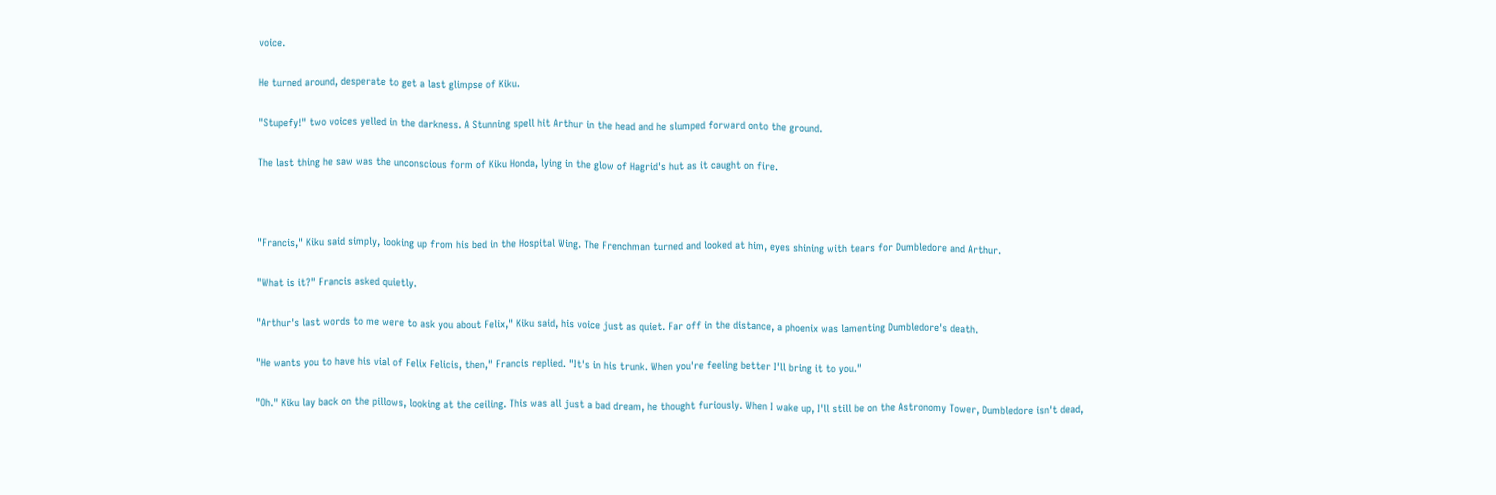voice.

He turned around, desperate to get a last glimpse of Kiku.

"Stupefy!" two voices yelled in the darkness. A Stunning spell hit Arthur in the head and he slumped forward onto the ground.

The last thing he saw was the unconscious form of Kiku Honda, lying in the glow of Hagrid's hut as it caught on fire.



"Francis," Kiku said simply, looking up from his bed in the Hospital Wing. The Frenchman turned and looked at him, eyes shining with tears for Dumbledore and Arthur.

"What is it?" Francis asked quietly.

"Arthur's last words to me were to ask you about Felix," Kiku said, his voice just as quiet. Far off in the distance, a phoenix was lamenting Dumbledore's death.

"He wants you to have his vial of Felix Felicis, then," Francis replied. "It's in his trunk. When you're feeling better I'll bring it to you."

"Oh." Kiku lay back on the pillows, looking at the ceiling. This was all just a bad dream, he thought furiously. When I wake up, I'll still be on the Astronomy Tower, Dumbledore isn't dead,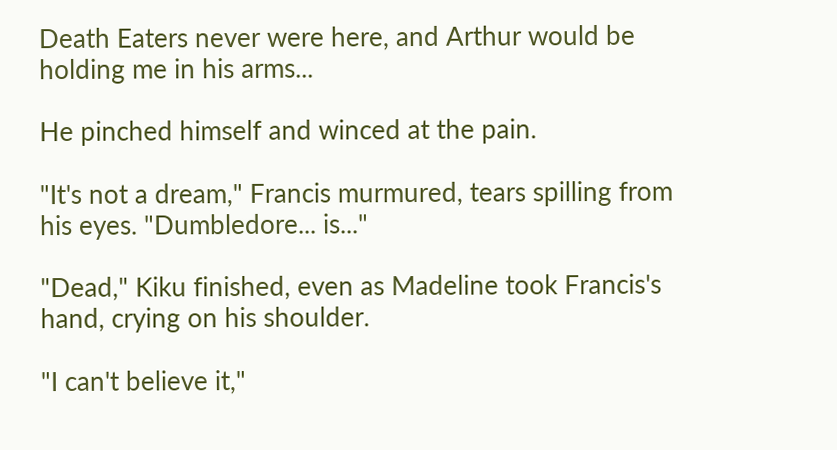Death Eaters never were here, and Arthur would be holding me in his arms...

He pinched himself and winced at the pain.

"It's not a dream," Francis murmured, tears spilling from his eyes. "Dumbledore... is..."

"Dead," Kiku finished, even as Madeline took Francis's hand, crying on his shoulder.

"I can't believe it,"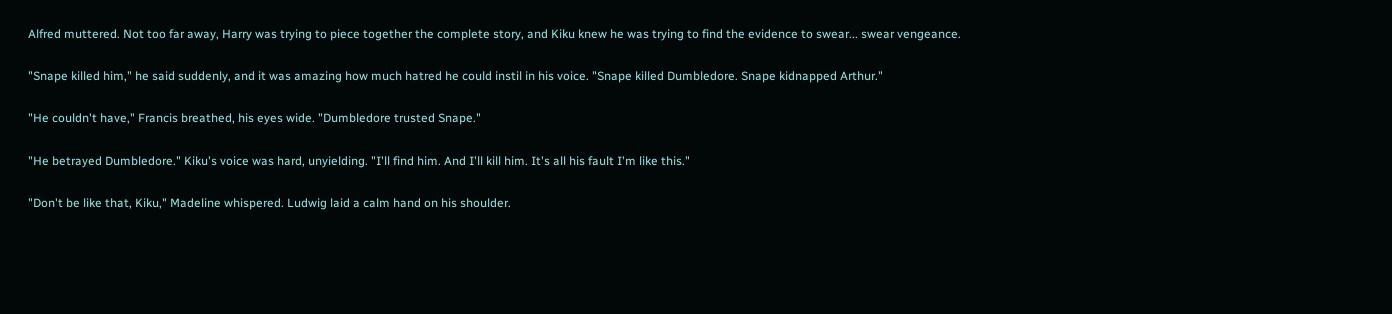Alfred muttered. Not too far away, Harry was trying to piece together the complete story, and Kiku knew he was trying to find the evidence to swear... swear vengeance.

"Snape killed him," he said suddenly, and it was amazing how much hatred he could instil in his voice. "Snape killed Dumbledore. Snape kidnapped Arthur."

"He couldn't have," Francis breathed, his eyes wide. "Dumbledore trusted Snape."

"He betrayed Dumbledore." Kiku's voice was hard, unyielding. "I'll find him. And I'll kill him. It's all his fault I'm like this."

"Don't be like that, Kiku," Madeline whispered. Ludwig laid a calm hand on his shoulder.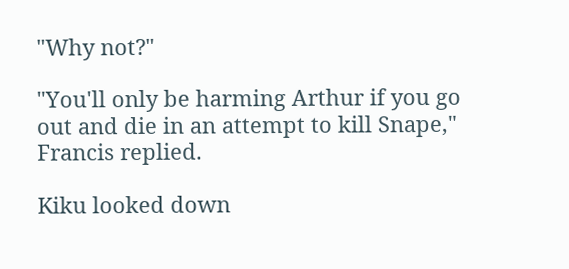"Why not?"

"You'll only be harming Arthur if you go out and die in an attempt to kill Snape," Francis replied.

Kiku looked down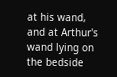at his wand, and at Arthur's wand lying on the bedside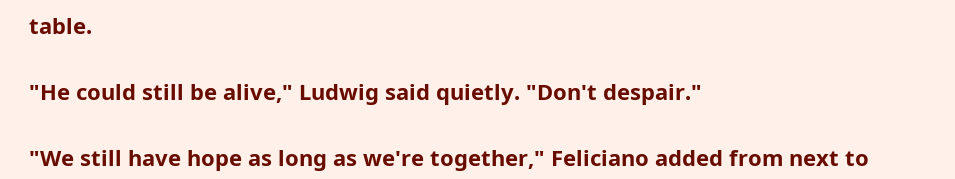table.

"He could still be alive," Ludwig said quietly. "Don't despair."

"We still have hope as long as we're together," Feliciano added from next to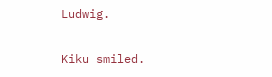Ludwig.

Kiku smiled.